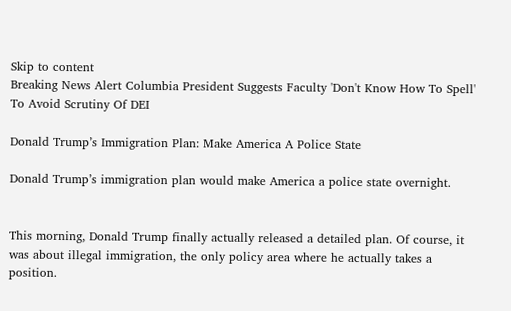Skip to content
Breaking News Alert Columbia President Suggests Faculty 'Don't Know How To Spell' To Avoid Scrutiny Of DEI

Donald Trump’s Immigration Plan: Make America A Police State

Donald Trump’s immigration plan would make America a police state overnight.


This morning, Donald Trump finally actually released a detailed plan. Of course, it was about illegal immigration, the only policy area where he actually takes a position.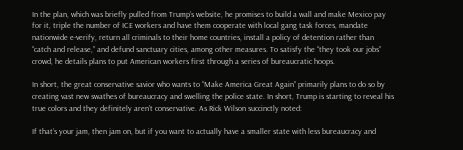In the plan, which was briefly pulled from Trump’s website, he promises to build a wall and make Mexico pay for it, triple the number of ICE workers and have them cooperate with local gang task forces, mandate nationwide e-verify, return all criminals to their home countries, install a policy of detention rather than “catch and release,” and defund sanctuary cities, among other measures. To satisfy the “they took our jobs” crowd, he details plans to put American workers first through a series of bureaucratic hoops.

In short, the great conservative savior who wants to “Make America Great Again” primarily plans to do so by creating vast new swathes of bureaucracy and swelling the police state. In short, Trump is starting to reveal his true colors and they definitely aren’t conservative. As Rick Wilson succinctly noted:

If that’s your jam, then jam on, but if you want to actually have a smaller state with less bureaucracy and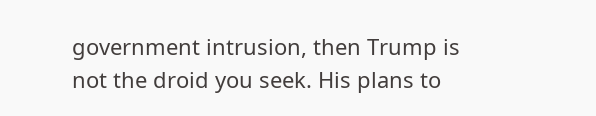government intrusion, then Trump is not the droid you seek. His plans to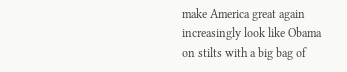make America great again increasingly look like Obama on stilts with a big bag of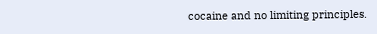cocaine and no limiting principles.